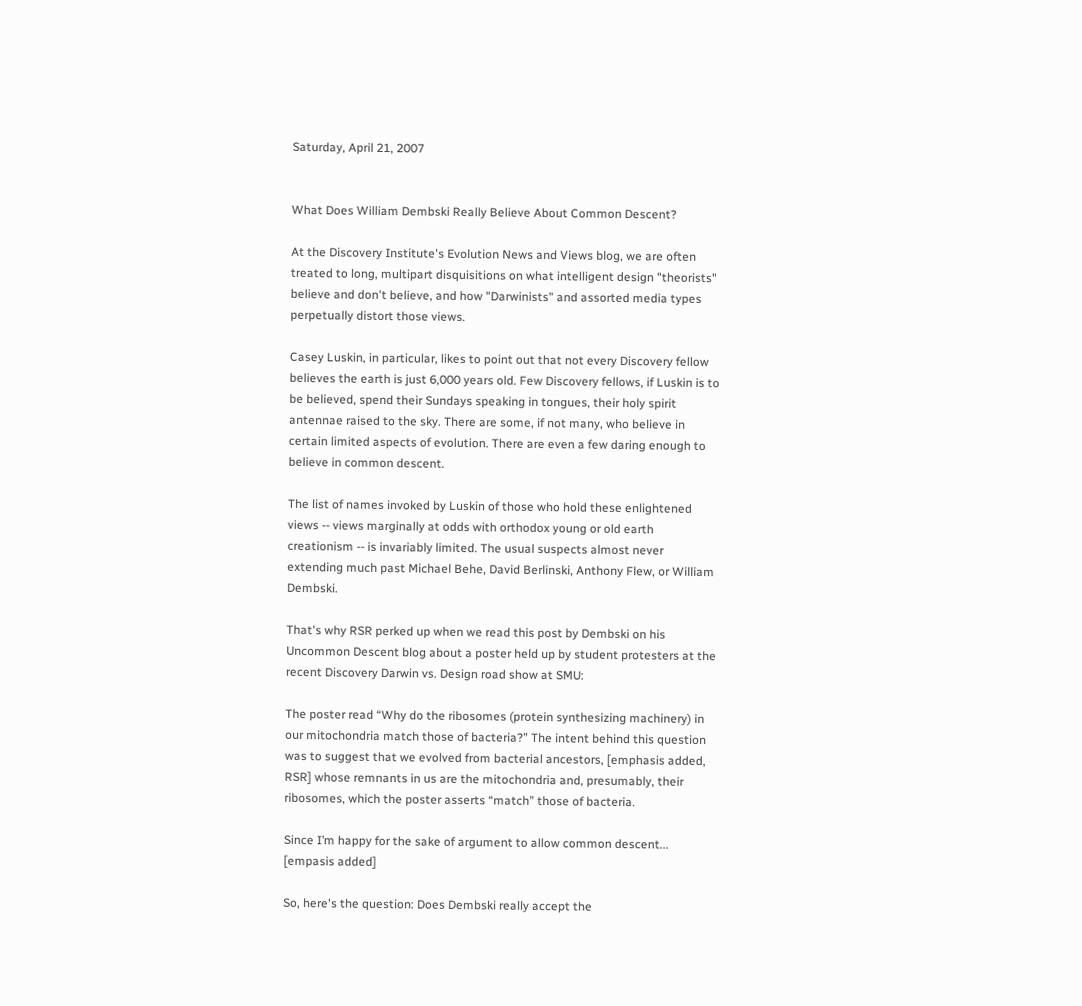Saturday, April 21, 2007


What Does William Dembski Really Believe About Common Descent?

At the Discovery Institute's Evolution News and Views blog, we are often treated to long, multipart disquisitions on what intelligent design "theorists" believe and don't believe, and how "Darwinists" and assorted media types perpetually distort those views.

Casey Luskin, in particular, likes to point out that not every Discovery fellow believes the earth is just 6,000 years old. Few Discovery fellows, if Luskin is to be believed, spend their Sundays speaking in tongues, their holy spirit antennae raised to the sky. There are some, if not many, who believe in certain limited aspects of evolution. There are even a few daring enough to believe in common descent.

The list of names invoked by Luskin of those who hold these enlightened views -- views marginally at odds with orthodox young or old earth creationism -- is invariably limited. The usual suspects almost never extending much past Michael Behe, David Berlinski, Anthony Flew, or William Dembski.

That's why RSR perked up when we read this post by Dembski on his Uncommon Descent blog about a poster held up by student protesters at the recent Discovery Darwin vs. Design road show at SMU:

The poster read “Why do the ribosomes (protein synthesizing machinery) in our mitochondria match those of bacteria?” The intent behind this question was to suggest that we evolved from bacterial ancestors, [emphasis added, RSR] whose remnants in us are the mitochondria and, presumably, their ribosomes, which the poster asserts “match” those of bacteria.

Since I’m happy for the sake of argument to allow common descent... [empasis added]

So, here's the question: Does Dembski really accept the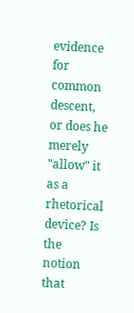evidence for common descent, or does he merely "allow" it as a rhetorical device? Is the notion that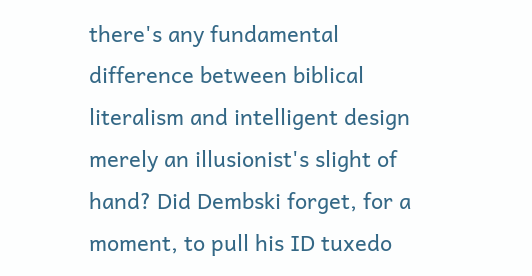there's any fundamental difference between biblical literalism and intelligent design merely an illusionist's slight of hand? Did Dembski forget, for a moment, to pull his ID tuxedo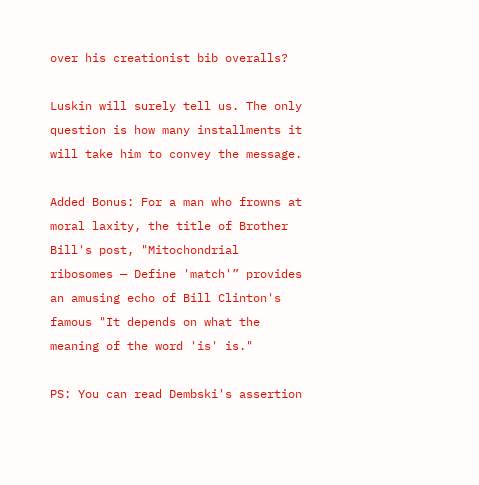over his creationist bib overalls?

Luskin will surely tell us. The only question is how many installments it will take him to convey the message.

Added Bonus: For a man who frowns at moral laxity, the title of Brother Bill's post, "Mitochondrial ribosomes — Define 'match'” provides an amusing echo of Bill Clinton's famous "It depends on what the meaning of the word 'is' is."

PS: You can read Dembski's assertion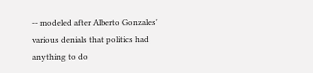-- modeled after Alberto Gonzales' various denials that politics had anything to do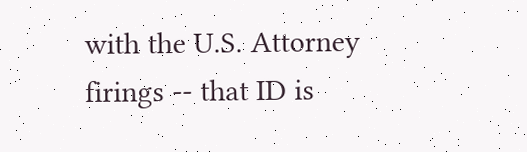with the U.S. Attorney firings -- that ID is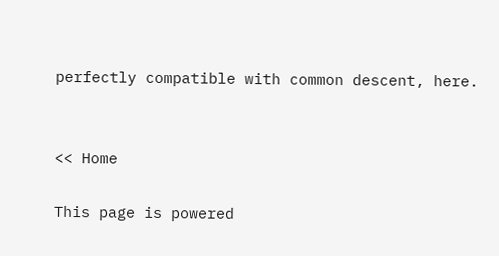perfectly compatible with common descent, here.


<< Home

This page is powered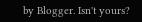by Blogger. Isn't yours?